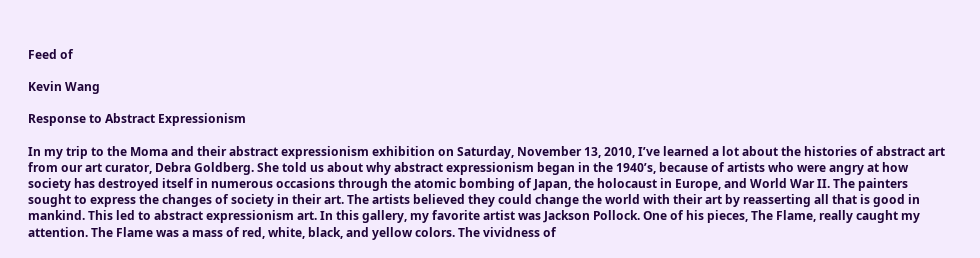Feed of

Kevin Wang

Response to Abstract Expressionism

In my trip to the Moma and their abstract expressionism exhibition on Saturday, November 13, 2010, I’ve learned a lot about the histories of abstract art from our art curator, Debra Goldberg. She told us about why abstract expressionism began in the 1940’s, because of artists who were angry at how society has destroyed itself in numerous occasions through the atomic bombing of Japan, the holocaust in Europe, and World War II. The painters sought to express the changes of society in their art. The artists believed they could change the world with their art by reasserting all that is good in mankind. This led to abstract expressionism art. In this gallery, my favorite artist was Jackson Pollock. One of his pieces, The Flame, really caught my attention. The Flame was a mass of red, white, black, and yellow colors. The vividness of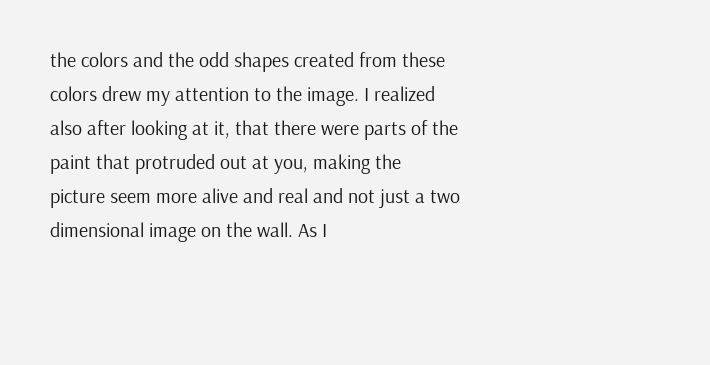the colors and the odd shapes created from these colors drew my attention to the image. I realized also after looking at it, that there were parts of the paint that protruded out at you, making the picture seem more alive and real and not just a two dimensional image on the wall. As I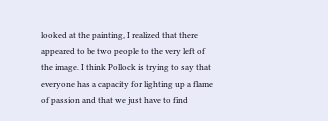looked at the painting, I realized that there appeared to be two people to the very left of the image. I think Pollock is trying to say that everyone has a capacity for lighting up a flame of passion and that we just have to find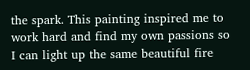the spark. This painting inspired me to work hard and find my own passions so I can light up the same beautiful fire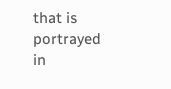that is portrayed in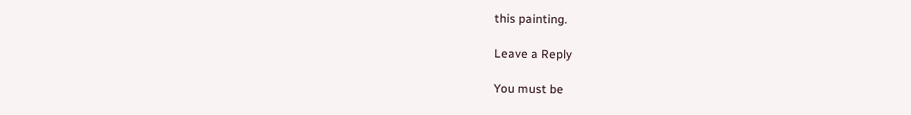this painting.

Leave a Reply

You must be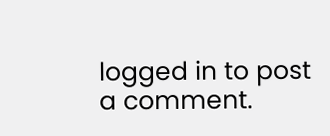logged in to post a comment.